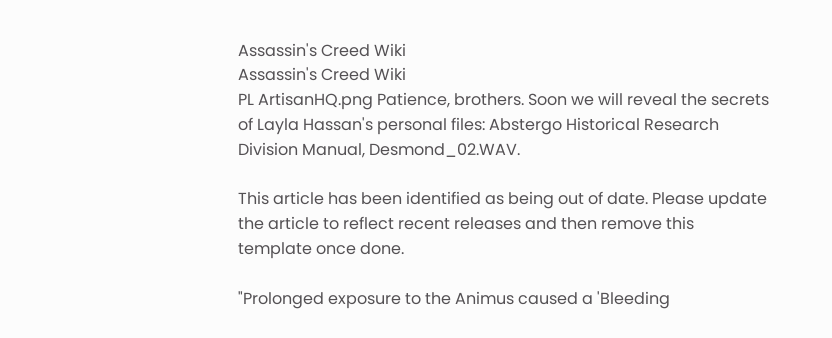Assassin's Creed Wiki
Assassin's Creed Wiki
PL ArtisanHQ.png Patience, brothers. Soon we will reveal the secrets of Layla Hassan's personal files: Abstergo Historical Research Division Manual, Desmond_02.WAV.

This article has been identified as being out of date. Please update the article to reflect recent releases and then remove this template once done.

"Prolonged exposure to the Animus caused a 'Bleeding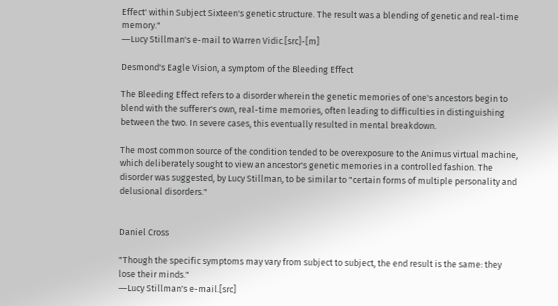Effect' within Subject Sixteen's genetic structure. The result was a blending of genetic and real-time memory."
―Lucy Stillman's e-mail to Warren Vidic.[src]-[m]

Desmond's Eagle Vision, a symptom of the Bleeding Effect

The Bleeding Effect refers to a disorder wherein the genetic memories of one's ancestors begin to blend with the sufferer's own, real-time memories, often leading to difficulties in distinguishing between the two. In severe cases, this eventually resulted in mental breakdown.

The most common source of the condition tended to be overexposure to the Animus virtual machine, which deliberately sought to view an ancestor's genetic memories in a controlled fashion. The disorder was suggested, by Lucy Stillman, to be similar to "certain forms of multiple personality and delusional disorders."


Daniel Cross

"Though the specific symptoms may vary from subject to subject, the end result is the same: they lose their minds."
―Lucy Stillman's e-mail.[src]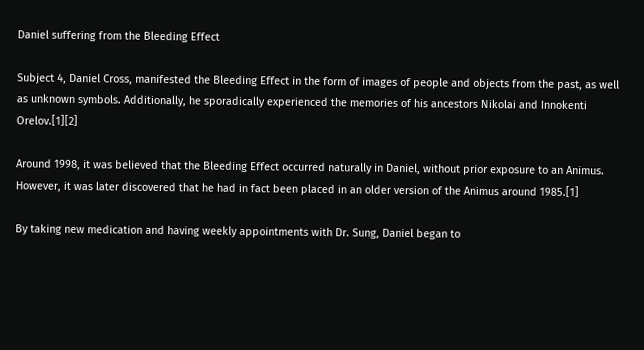Daniel suffering from the Bleeding Effect

Subject 4, Daniel Cross, manifested the Bleeding Effect in the form of images of people and objects from the past, as well as unknown symbols. Additionally, he sporadically experienced the memories of his ancestors Nikolai and Innokenti Orelov.[1][2]

Around 1998, it was believed that the Bleeding Effect occurred naturally in Daniel, without prior exposure to an Animus. However, it was later discovered that he had in fact been placed in an older version of the Animus around 1985.[1]

By taking new medication and having weekly appointments with Dr. Sung, Daniel began to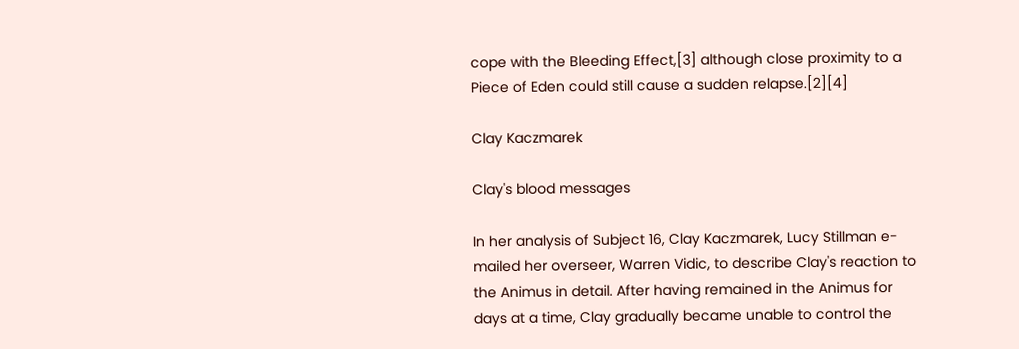cope with the Bleeding Effect,[3] although close proximity to a Piece of Eden could still cause a sudden relapse.[2][4]

Clay Kaczmarek

Clay's blood messages

In her analysis of Subject 16, Clay Kaczmarek, Lucy Stillman e-mailed her overseer, Warren Vidic, to describe Clay's reaction to the Animus in detail. After having remained in the Animus for days at a time, Clay gradually became unable to control the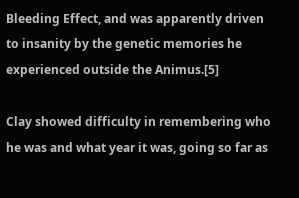Bleeding Effect, and was apparently driven to insanity by the genetic memories he experienced outside the Animus.[5]

Clay showed difficulty in remembering who he was and what year it was, going so far as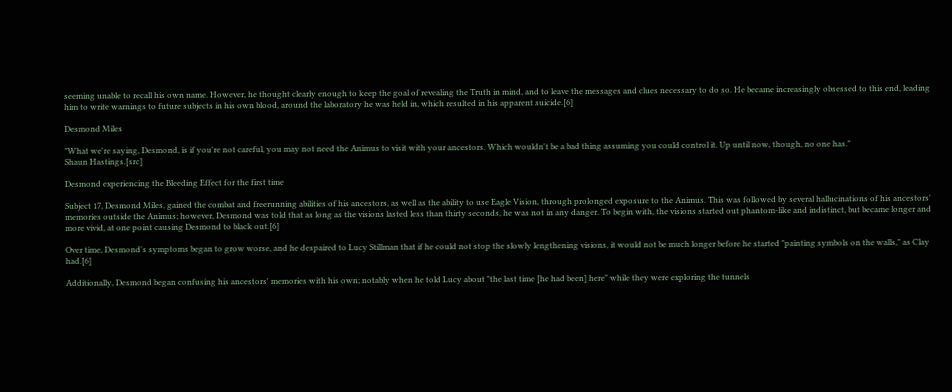seeming unable to recall his own name. However, he thought clearly enough to keep the goal of revealing the Truth in mind, and to leave the messages and clues necessary to do so. He became increasingly obsessed to this end, leading him to write warnings to future subjects in his own blood, around the laboratory he was held in, which resulted in his apparent suicide.[6]

Desmond Miles

"What we're saying, Desmond, is if you're not careful, you may not need the Animus to visit with your ancestors. Which wouldn't be a bad thing assuming you could control it. Up until now, though, no one has."
Shaun Hastings.[src]

Desmond experiencing the Bleeding Effect for the first time

Subject 17, Desmond Miles, gained the combat and freerunning abilities of his ancestors, as well as the ability to use Eagle Vision, through prolonged exposure to the Animus. This was followed by several hallucinations of his ancestors' memories outside the Animus; however, Desmond was told that as long as the visions lasted less than thirty seconds, he was not in any danger. To begin with, the visions started out phantom-like and indistinct, but became longer and more vivid, at one point causing Desmond to black out.[6]

Over time, Desmond's symptoms began to grow worse, and he despaired to Lucy Stillman that if he could not stop the slowly lengthening visions, it would not be much longer before he started "painting symbols on the walls," as Clay had.[6]

Additionally, Desmond began confusing his ancestors' memories with his own; notably when he told Lucy about "the last time [he had been] here" while they were exploring the tunnels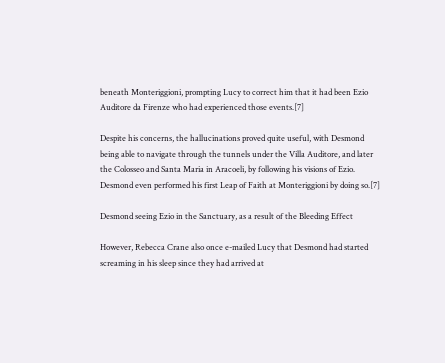beneath Monteriggioni, prompting Lucy to correct him that it had been Ezio Auditore da Firenze who had experienced those events.[7]

Despite his concerns, the hallucinations proved quite useful, with Desmond being able to navigate through the tunnels under the Villa Auditore, and later the Colosseo and Santa Maria in Aracoeli, by following his visions of Ezio. Desmond even performed his first Leap of Faith at Monteriggioni by doing so.[7]

Desmond seeing Ezio in the Sanctuary, as a result of the Bleeding Effect

However, Rebecca Crane also once e-mailed Lucy that Desmond had started screaming in his sleep since they had arrived at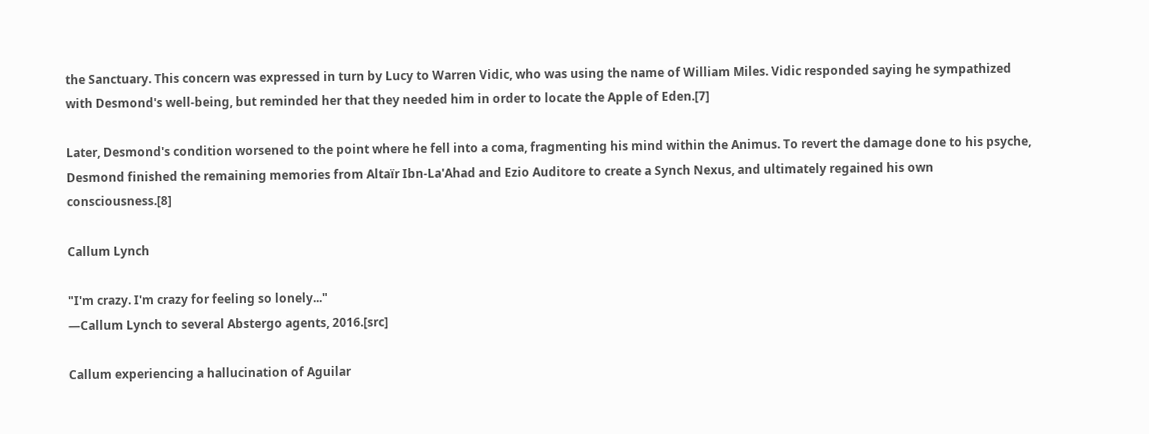the Sanctuary. This concern was expressed in turn by Lucy to Warren Vidic, who was using the name of William Miles. Vidic responded saying he sympathized with Desmond's well-being, but reminded her that they needed him in order to locate the Apple of Eden.[7]

Later, Desmond's condition worsened to the point where he fell into a coma, fragmenting his mind within the Animus. To revert the damage done to his psyche, Desmond finished the remaining memories from Altaïr Ibn-La'Ahad and Ezio Auditore to create a Synch Nexus, and ultimately regained his own consciousness.[8]

Callum Lynch

"I'm crazy. I'm crazy for feeling so lonely..."
―Callum Lynch to several Abstergo agents, 2016.[src]

Callum experiencing a hallucination of Aguilar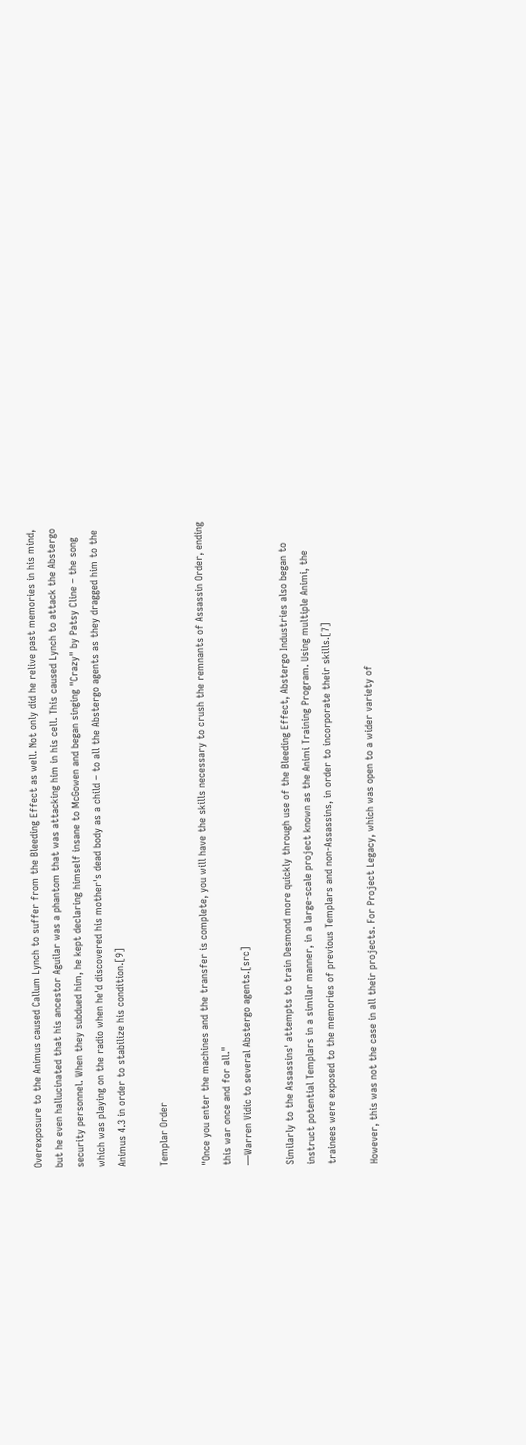Overexposure to the Animus caused Callum Lynch to suffer from the Bleeding Effect as well. Not only did he relive past memories in his mind, but he even hallucinated that his ancestor Aguilar was a phantom that was attacking him in his cell. This caused Lynch to attack the Abstergo security personnel. When they subdued him, he kept declaring himself insane to McGowen and began singing "Crazy" by Patsy Cline – the song which was playing on the radio when he'd discovered his mother's dead body as a child – to all the Abstergo agents as they dragged him to the Animus 4.3 in order to stabilize his condition.[9]

Templar Order

"Once you enter the machines and the transfer is complete, you will have the skills necessary to crush the remnants of Assassin Order, ending this war once and for all."
―Warren Vidic to several Abstergo agents.[src]

Similarly to the Assassins' attempts to train Desmond more quickly through use of the Bleeding Effect, Abstergo Industries also began to instruct potential Templars in a similar manner, in a large-scale project known as the Animi Training Program. Using multiple Animi, the trainees were exposed to the memories of previous Templars and non-Assassins, in order to incorporate their skills.[7]

However, this was not the case in all their projects. For Project Legacy, which was open to a wider variety of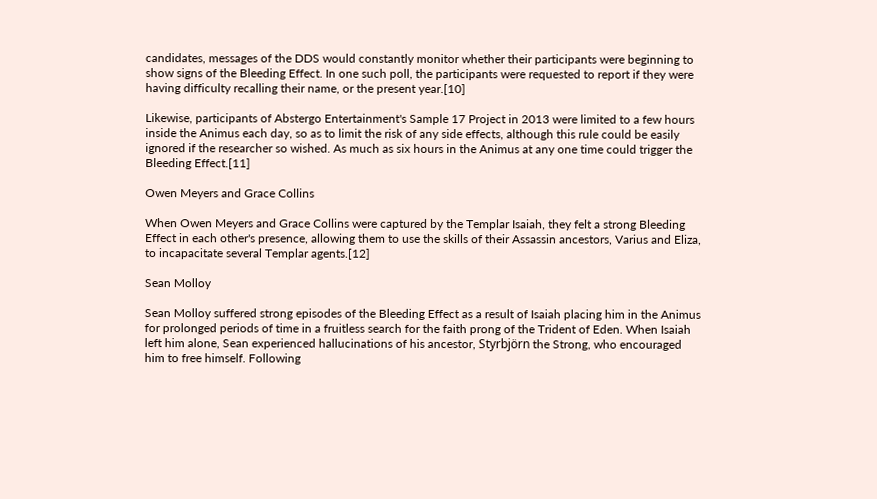candidates, messages of the DDS would constantly monitor whether their participants were beginning to show signs of the Bleeding Effect. In one such poll, the participants were requested to report if they were having difficulty recalling their name, or the present year.[10]

Likewise, participants of Abstergo Entertainment's Sample 17 Project in 2013 were limited to a few hours inside the Animus each day, so as to limit the risk of any side effects, although this rule could be easily ignored if the researcher so wished. As much as six hours in the Animus at any one time could trigger the Bleeding Effect.[11]

Owen Meyers and Grace Collins

When Owen Meyers and Grace Collins were captured by the Templar Isaiah, they felt a strong Bleeding Effect in each other's presence, allowing them to use the skills of their Assassin ancestors, Varius and Eliza, to incapacitate several Templar agents.[12]

Sean Molloy

Sean Molloy suffered strong episodes of the Bleeding Effect as a result of Isaiah placing him in the Animus for prolonged periods of time in a fruitless search for the faith prong of the Trident of Eden. When Isaiah left him alone, Sean experienced hallucinations of his ancestor, Styrbjörn the Strong, who encouraged him to free himself. Following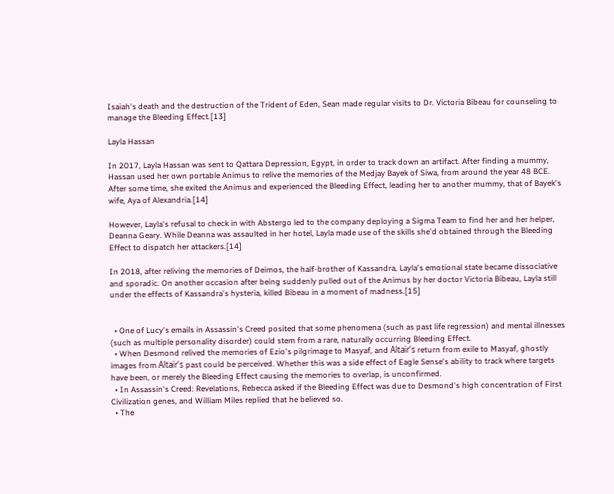Isaiah's death and the destruction of the Trident of Eden, Sean made regular visits to Dr. Victoria Bibeau for counseling to manage the Bleeding Effect.[13]

Layla Hassan

In 2017, Layla Hassan was sent to Qattara Depression, Egypt, in order to track down an artifact. After finding a mummy, Hassan used her own portable Animus to relive the memories of the Medjay Bayek of Siwa, from around the year 48 BCE. After some time, she exited the Animus and experienced the Bleeding Effect, leading her to another mummy, that of Bayek's wife, Aya of Alexandria.[14]

However, Layla's refusal to check in with Abstergo led to the company deploying a Sigma Team to find her and her helper, Deanna Geary. While Deanna was assaulted in her hotel, Layla made use of the skills she'd obtained through the Bleeding Effect to dispatch her attackers.[14]

In 2018, after reliving the memories of Deimos, the half-brother of Kassandra, Layla's emotional state became dissociative and sporadic. On another occasion after being suddenly pulled out of the Animus by her doctor Victoria Bibeau, Layla still under the effects of Kassandra's hysteria, killed Bibeau in a moment of madness.[15]


  • One of Lucy's emails in Assassin's Creed posited that some phenomena (such as past life regression) and mental illnesses (such as multiple personality disorder) could stem from a rare, naturally occurring Bleeding Effect.
  • When Desmond relived the memories of Ezio's pilgrimage to Masyaf, and Altaïr's return from exile to Masyaf, ghostly images from Altaïr's past could be perceived. Whether this was a side effect of Eagle Sense's ability to track where targets have been, or merely the Bleeding Effect causing the memories to overlap, is unconfirmed.
  • In Assassin's Creed: Revelations, Rebecca asked if the Bleeding Effect was due to Desmond's high concentration of First Civilization genes, and William Miles replied that he believed so.
  • The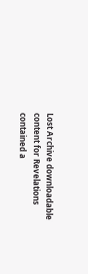Lost Archive downloadable content for Revelations contained a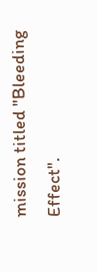mission titled "Bleeding Effect".